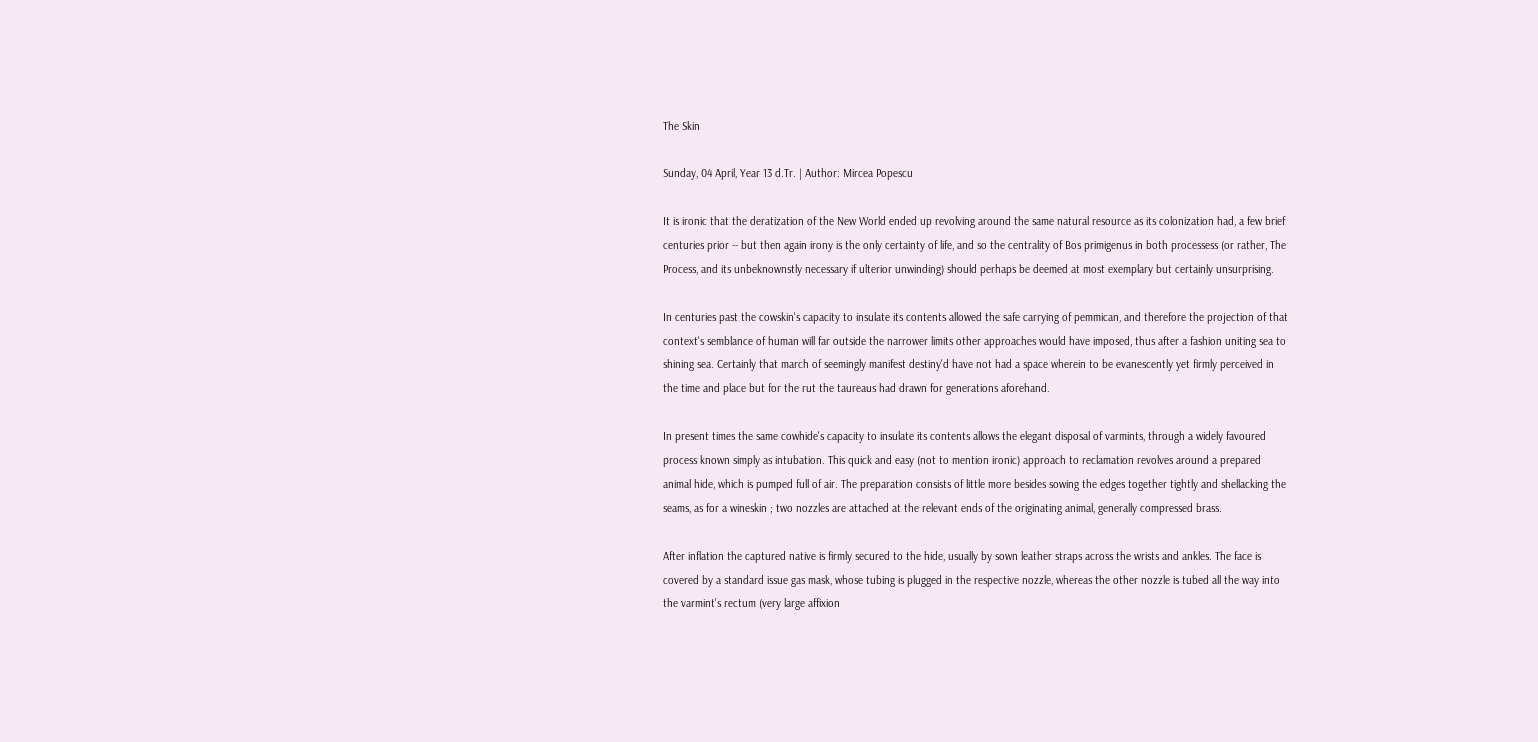The Skin

Sunday, 04 April, Year 13 d.Tr. | Author: Mircea Popescu

It is ironic that the deratization of the New World ended up revolving around the same natural resource as its colonization had, a few brief centuries prior -- but then again irony is the only certainty of life, and so the centrality of Bos primigenus in both processess (or rather, The Process, and its unbeknownstly necessary if ulterior unwinding) should perhaps be deemed at most exemplary but certainly unsurprising.

In centuries past the cowskin's capacity to insulate its contents allowed the safe carrying of pemmican, and therefore the projection of that context's semblance of human will far outside the narrower limits other approaches would have imposed, thus after a fashion uniting sea to shining sea. Certainly that march of seemingly manifest destiny'd have not had a space wherein to be evanescently yet firmly perceived in the time and place but for the rut the taureaus had drawn for generations aforehand.

In present times the same cowhide's capacity to insulate its contents allows the elegant disposal of varmints, through a widely favoured process known simply as intubation. This quick and easy (not to mention ironic) approach to reclamation revolves around a prepared animal hide, which is pumped full of air. The preparation consists of little more besides sowing the edges together tightly and shellacking the seams, as for a wineskin ; two nozzles are attached at the relevant ends of the originating animal, generally compressed brass.

After inflation the captured native is firmly secured to the hide, usually by sown leather straps across the wrists and ankles. The face is covered by a standard issue gas mask, whose tubing is plugged in the respective nozzle, whereas the other nozzle is tubed all the way into the varmint's rectum (very large affixion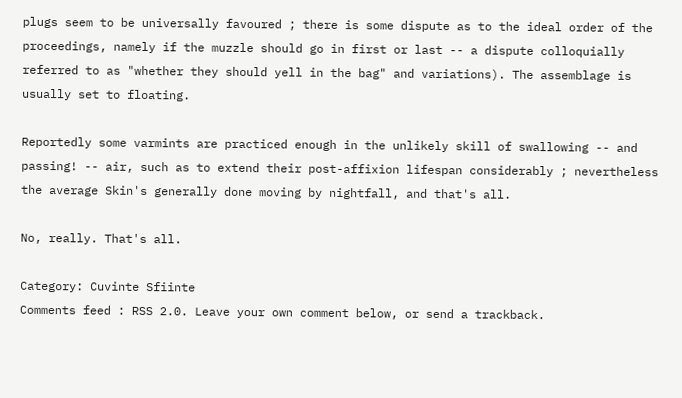plugs seem to be universally favoured ; there is some dispute as to the ideal order of the proceedings, namely if the muzzle should go in first or last -- a dispute colloquially referred to as "whether they should yell in the bag" and variations). The assemblage is usually set to floating.

Reportedly some varmints are practiced enough in the unlikely skill of swallowing -- and passing! -- air, such as to extend their post-affixion lifespan considerably ; nevertheless the average Skin's generally done moving by nightfall, and that's all.

No, really. That's all.

Category: Cuvinte Sfiinte
Comments feed : RSS 2.0. Leave your own comment below, or send a trackback.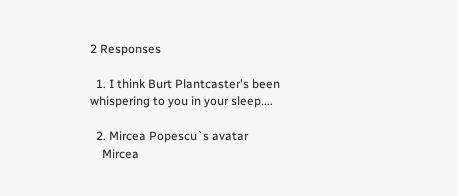2 Responses

  1. I think Burt Plantcaster's been whispering to you in your sleep....

  2. Mircea Popescu`s avatar
    Mircea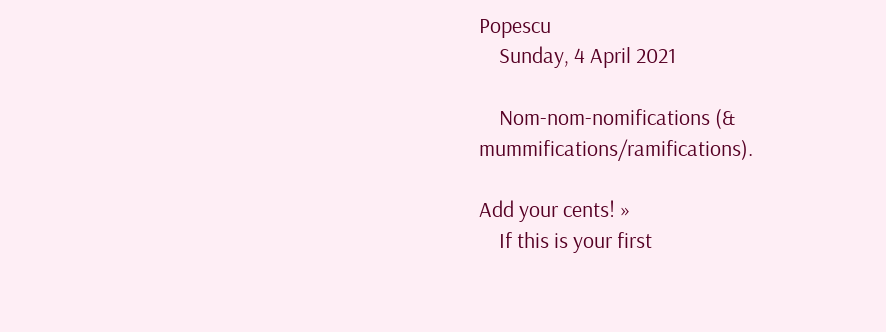Popescu
    Sunday, 4 April 2021

    Nom-nom-nomifications (& mummifications/ramifications).

Add your cents! »
    If this is your first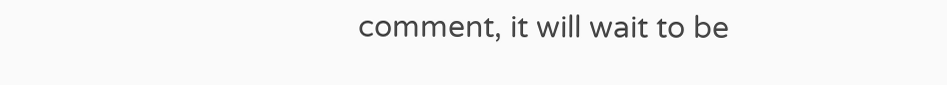comment, it will wait to be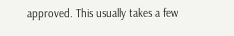approved. This usually takes a few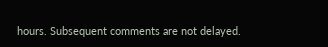hours. Subsequent comments are not delayed.